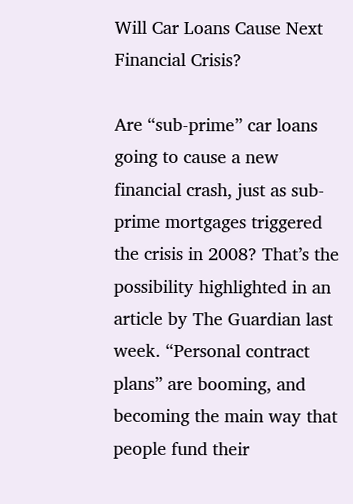Will Car Loans Cause Next Financial Crisis?

Are “sub-prime” car loans going to cause a new financial crash, just as sub-prime mortgages triggered the crisis in 2008? That’s the possibility highlighted in an article by The Guardian last week. “Personal contract plans” are booming, and becoming the main way that people fund their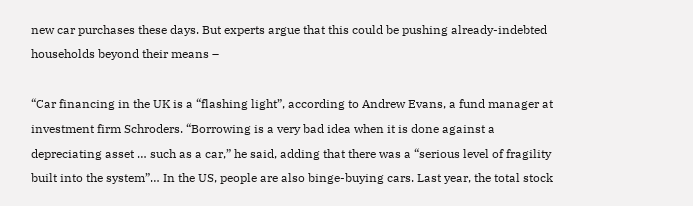new car purchases these days. But experts argue that this could be pushing already-indebted households beyond their means –

“Car financing in the UK is a “flashing light”, according to Andrew Evans, a fund manager at investment firm Schroders. “Borrowing is a very bad idea when it is done against a depreciating asset … such as a car,” he said, adding that there was a “serious level of fragility built into the system”… In the US, people are also binge-buying cars. Last year, the total stock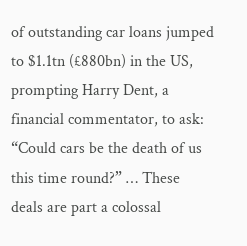of outstanding car loans jumped to $1.1tn (£880bn) in the US, prompting Harry Dent, a financial commentator, to ask: “Could cars be the death of us this time round?” … These deals are part a colossal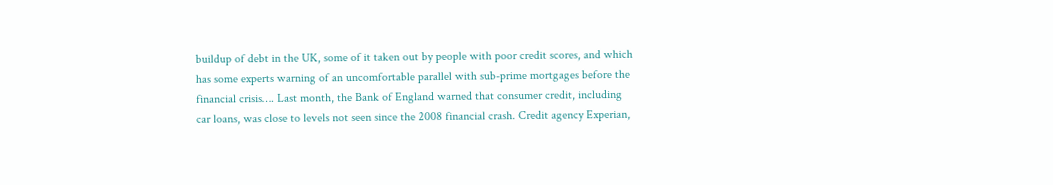buildup of debt in the UK, some of it taken out by people with poor credit scores, and which has some experts warning of an uncomfortable parallel with sub-prime mortgages before the financial crisis…. Last month, the Bank of England warned that consumer credit, including car loans, was close to levels not seen since the 2008 financial crash. Credit agency Experian,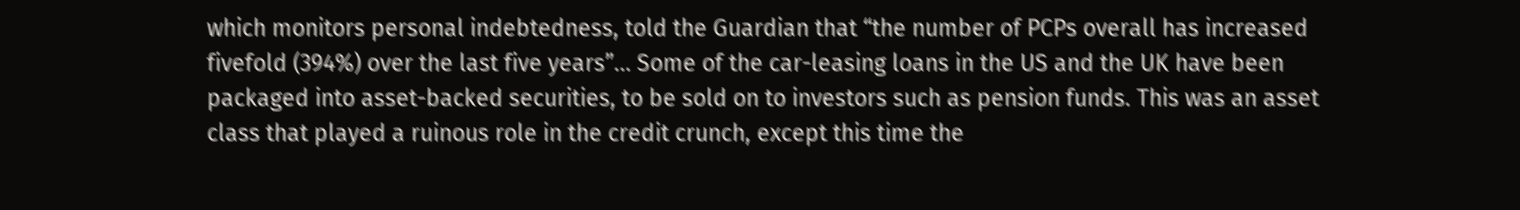which monitors personal indebtedness, told the Guardian that “the number of PCPs overall has increased fivefold (394%) over the last five years”… Some of the car-leasing loans in the US and the UK have been packaged into asset-backed securities, to be sold on to investors such as pension funds. This was an asset class that played a ruinous role in the credit crunch, except this time the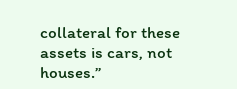collateral for these assets is cars, not houses.”